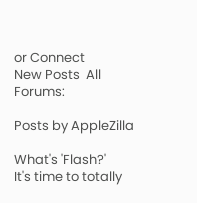or Connect
New Posts  All Forums:

Posts by AppleZilla

What's 'Flash?'
It's time to totally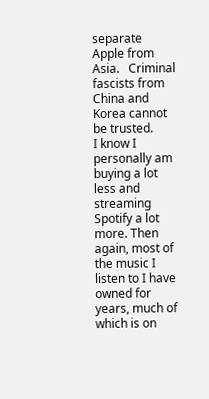separate Apple from Asia.   Criminal fascists from China and Korea cannot be trusted.
I know I personally am buying a lot less and streaming Spotify a lot more. Then again, most of the music I listen to I have owned for years, much of which is on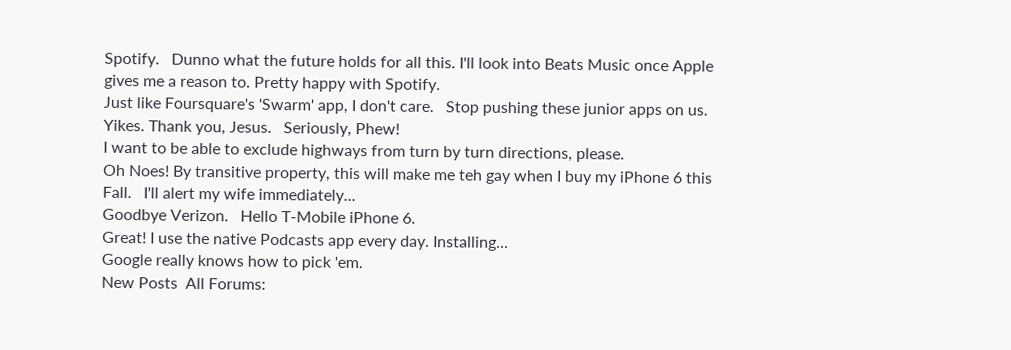Spotify.   Dunno what the future holds for all this. I'll look into Beats Music once Apple gives me a reason to. Pretty happy with Spotify.
Just like Foursquare's 'Swarm' app, I don't care.   Stop pushing these junior apps on us.
Yikes. Thank you, Jesus.   Seriously, Phew!
I want to be able to exclude highways from turn by turn directions, please.
Oh Noes! By transitive property, this will make me teh gay when I buy my iPhone 6 this Fall.   I'll alert my wife immediately...
Goodbye Verizon.   Hello T-Mobile iPhone 6.
Great! I use the native Podcasts app every day. Installing...
Google really knows how to pick 'em.
New Posts  All Forums: